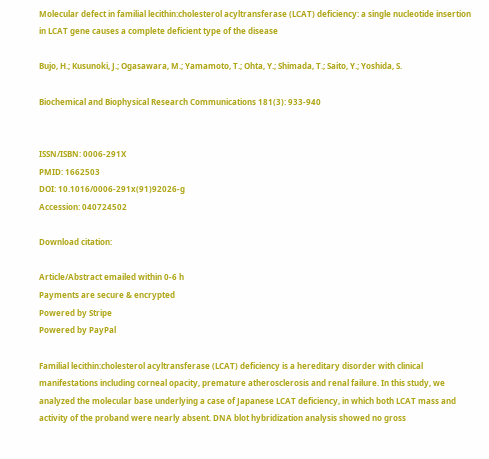Molecular defect in familial lecithin:cholesterol acyltransferase (LCAT) deficiency: a single nucleotide insertion in LCAT gene causes a complete deficient type of the disease

Bujo, H.; Kusunoki, J.; Ogasawara, M.; Yamamoto, T.; Ohta, Y.; Shimada, T.; Saito, Y.; Yoshida, S.

Biochemical and Biophysical Research Communications 181(3): 933-940


ISSN/ISBN: 0006-291X
PMID: 1662503
DOI: 10.1016/0006-291x(91)92026-g
Accession: 040724502

Download citation:

Article/Abstract emailed within 0-6 h
Payments are secure & encrypted
Powered by Stripe
Powered by PayPal

Familial lecithin:cholesterol acyltransferase (LCAT) deficiency is a hereditary disorder with clinical manifestations including corneal opacity, premature atherosclerosis and renal failure. In this study, we analyzed the molecular base underlying a case of Japanese LCAT deficiency, in which both LCAT mass and activity of the proband were nearly absent. DNA blot hybridization analysis showed no gross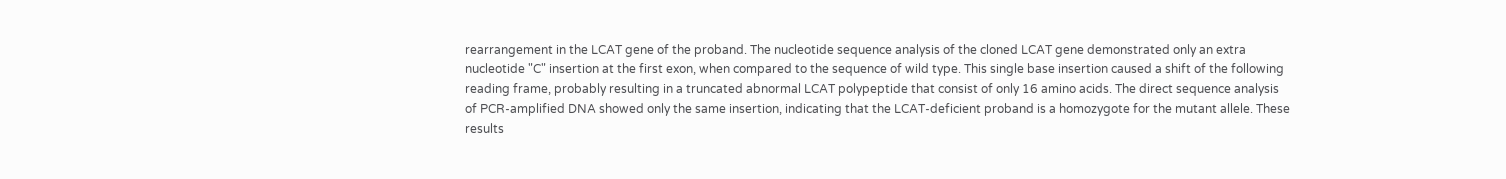rearrangement in the LCAT gene of the proband. The nucleotide sequence analysis of the cloned LCAT gene demonstrated only an extra nucleotide "C" insertion at the first exon, when compared to the sequence of wild type. This single base insertion caused a shift of the following reading frame, probably resulting in a truncated abnormal LCAT polypeptide that consist of only 16 amino acids. The direct sequence analysis of PCR-amplified DNA showed only the same insertion, indicating that the LCAT-deficient proband is a homozygote for the mutant allele. These results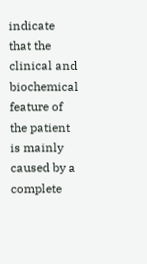indicate that the clinical and biochemical feature of the patient is mainly caused by a complete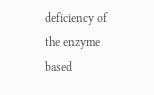deficiency of the enzyme based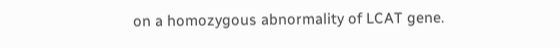on a homozygous abnormality of LCAT gene.